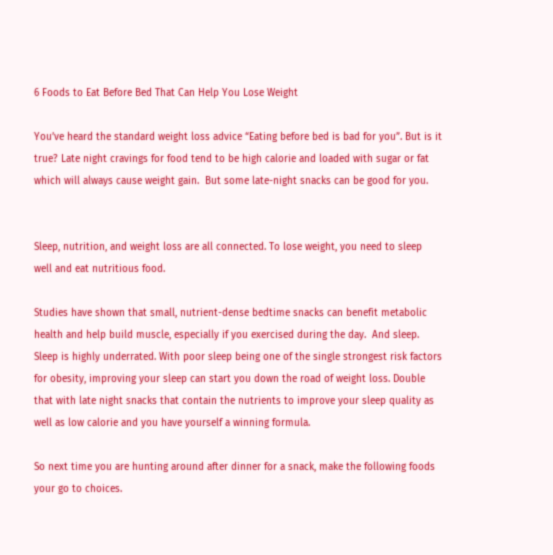6 Foods to Eat Before Bed That Can Help You Lose Weight

You’ve heard the standard weight loss advice “Eating before bed is bad for you”. But is it true? Late night cravings for food tend to be high calorie and loaded with sugar or fat which will always cause weight gain.  But some late-night snacks can be good for you.


Sleep, nutrition, and weight loss are all connected. To lose weight, you need to sleep well and eat nutritious food.

Studies have shown that small, nutrient-dense bedtime snacks can benefit metabolic health and help build muscle, especially if you exercised during the day.  And sleep. Sleep is highly underrated. With poor sleep being one of the single strongest risk factors for obesity, improving your sleep can start you down the road of weight loss. Double that with late night snacks that contain the nutrients to improve your sleep quality as well as low calorie and you have yourself a winning formula.

So next time you are hunting around after dinner for a snack, make the following foods your go to choices.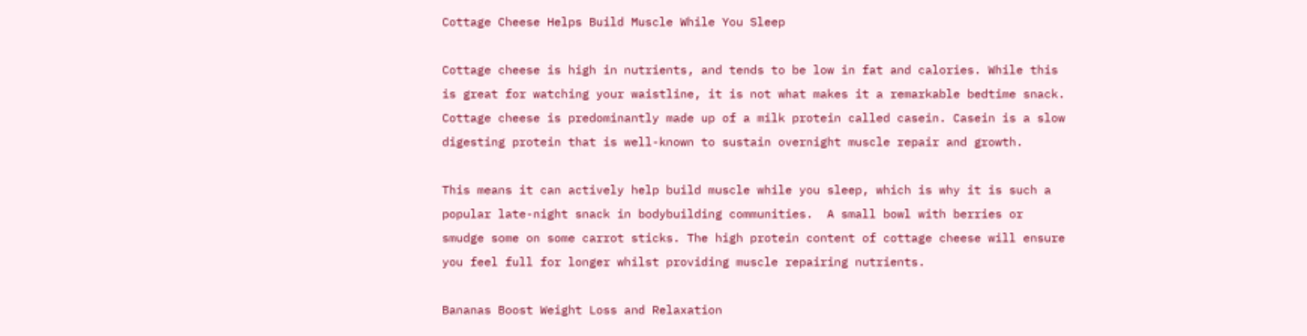Cottage Cheese Helps Build Muscle While You Sleep

Cottage cheese is high in nutrients, and tends to be low in fat and calories. While this is great for watching your waistline, it is not what makes it a remarkable bedtime snack. Cottage cheese is predominantly made up of a milk protein called casein. Casein is a slow digesting protein that is well-known to sustain overnight muscle repair and growth.

This means it can actively help build muscle while you sleep, which is why it is such a popular late-night snack in bodybuilding communities.  A small bowl with berries or smudge some on some carrot sticks. The high protein content of cottage cheese will ensure you feel full for longer whilst providing muscle repairing nutrients.

Bananas Boost Weight Loss and Relaxation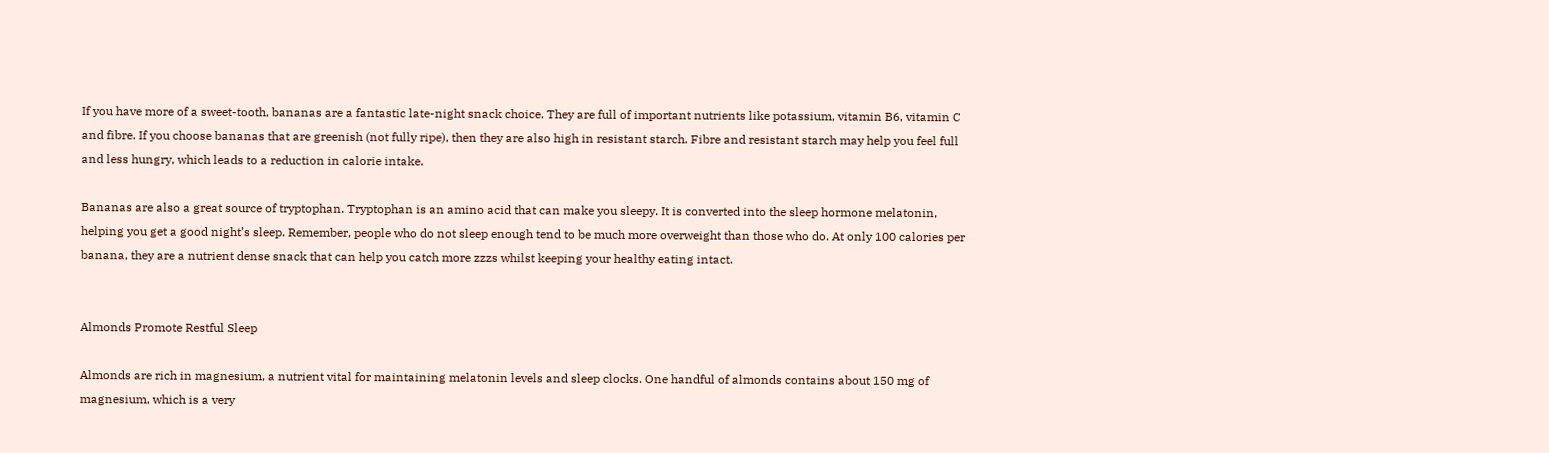If you have more of a sweet-tooth, bananas are a fantastic late-night snack choice. They are full of important nutrients like potassium, vitamin B6, vitamin C and fibre. If you choose bananas that are greenish (not fully ripe), then they are also high in resistant starch. Fibre and resistant starch may help you feel full and less hungry, which leads to a reduction in calorie intake.

Bananas are also a great source of tryptophan. Tryptophan is an amino acid that can make you sleepy. It is converted into the sleep hormone melatonin, helping you get a good night’s sleep. Remember, people who do not sleep enough tend to be much more overweight than those who do. At only 100 calories per banana, they are a nutrient dense snack that can help you catch more zzzs whilst keeping your healthy eating intact.


Almonds Promote Restful Sleep

Almonds are rich in magnesium, a nutrient vital for maintaining melatonin levels and sleep clocks. One handful of almonds contains about 150 mg of magnesium, which is a very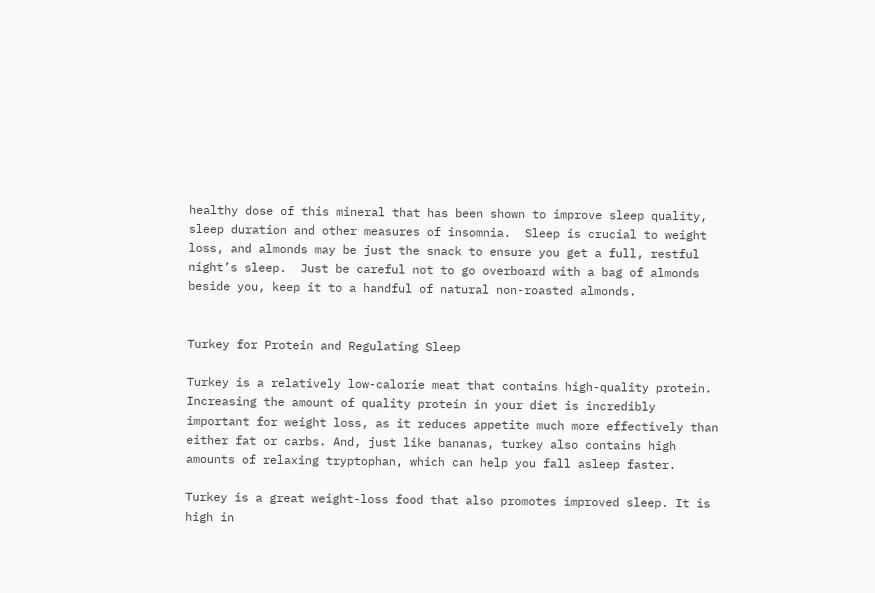healthy dose of this mineral that has been shown to improve sleep quality, sleep duration and other measures of insomnia.  Sleep is crucial to weight loss, and almonds may be just the snack to ensure you get a full, restful night’s sleep.  Just be careful not to go overboard with a bag of almonds beside you, keep it to a handful of natural non-roasted almonds.


Turkey for Protein and Regulating Sleep

Turkey is a relatively low-calorie meat that contains high-quality protein. Increasing the amount of quality protein in your diet is incredibly important for weight loss, as it reduces appetite much more effectively than either fat or carbs. And, just like bananas, turkey also contains high amounts of relaxing tryptophan, which can help you fall asleep faster.

Turkey is a great weight-loss food that also promotes improved sleep. It is high in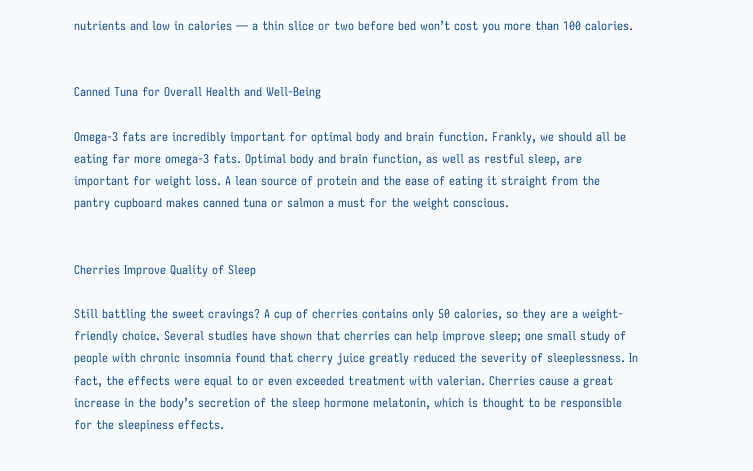nutrients and low in calories — a thin slice or two before bed won’t cost you more than 100 calories.


Canned Tuna for Overall Health and Well-Being

Omega-3 fats are incredibly important for optimal body and brain function. Frankly, we should all be eating far more omega-3 fats. Optimal body and brain function, as well as restful sleep, are important for weight loss. A lean source of protein and the ease of eating it straight from the pantry cupboard makes canned tuna or salmon a must for the weight conscious.


Cherries Improve Quality of Sleep

Still battling the sweet cravings? A cup of cherries contains only 50 calories, so they are a weight-friendly choice. Several studies have shown that cherries can help improve sleep; one small study of people with chronic insomnia found that cherry juice greatly reduced the severity of sleeplessness. In fact, the effects were equal to or even exceeded treatment with valerian. Cherries cause a great increase in the body’s secretion of the sleep hormone melatonin, which is thought to be responsible for the sleepiness effects.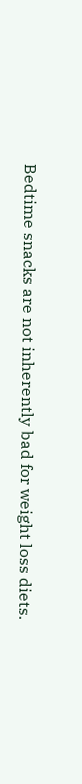Bedtime snacks are not inherently bad for weight loss diets.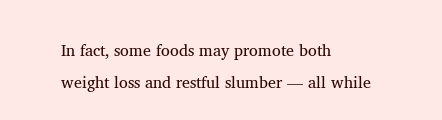In fact, some foods may promote both weight loss and restful slumber — all while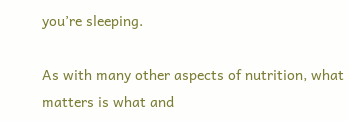you’re sleeping.

As with many other aspects of nutrition, what matters is what and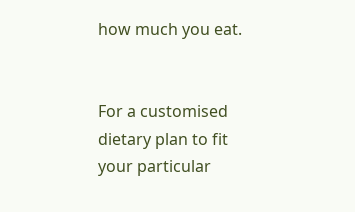how much you eat.


For a customised dietary plan to fit your particular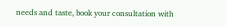needs and taste, book your consultation with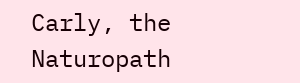Carly, the Naturopath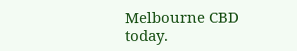Melbourne CBD today.